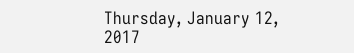Thursday, January 12, 2017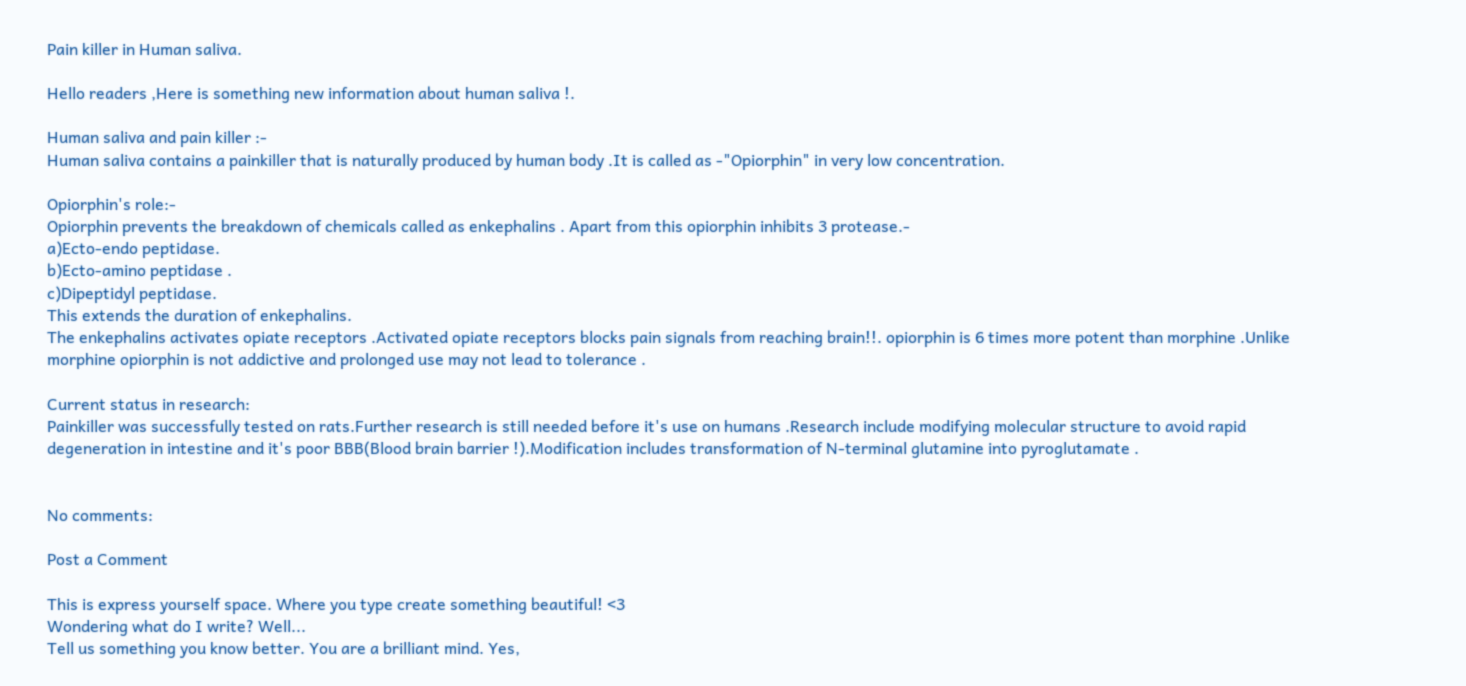Pain killer in Human saliva.

Hello readers ,Here is something new information about human saliva !.

Human saliva and pain killer :-
Human saliva contains a painkiller that is naturally produced by human body .It is called as -"Opiorphin" in very low concentration.

Opiorphin's role:-
Opiorphin prevents the breakdown of chemicals called as enkephalins . Apart from this opiorphin inhibits 3 protease.-
a)Ecto-endo peptidase.
b)Ecto-amino peptidase .
c)Dipeptidyl peptidase.
This extends the duration of enkephalins.
The enkephalins activates opiate receptors .Activated opiate receptors blocks pain signals from reaching brain!!. opiorphin is 6 times more potent than morphine .Unlike morphine opiorphin is not addictive and prolonged use may not lead to tolerance .

Current status in research:
Painkiller was successfully tested on rats.Further research is still needed before it's use on humans .Research include modifying molecular structure to avoid rapid degeneration in intestine and it's poor BBB(Blood brain barrier !).Modification includes transformation of N-terminal glutamine into pyroglutamate .


No comments:

Post a Comment

This is express yourself space. Where you type create something beautiful! <3
Wondering what do I write? Well...
Tell us something you know better. You are a brilliant mind. Yes,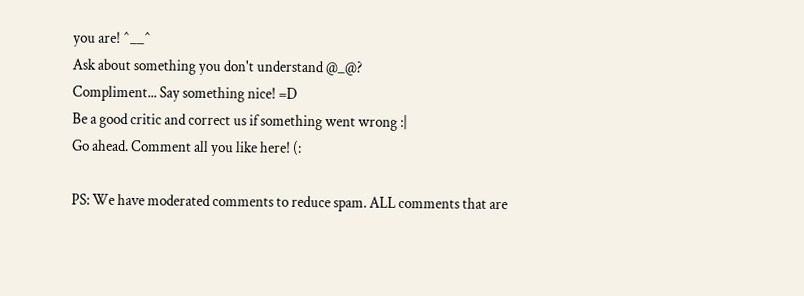you are! ^__^
Ask about something you don't understand @_@?
Compliment... Say something nice! =D
Be a good critic and correct us if something went wrong :|
Go ahead. Comment all you like here! (:

PS: We have moderated comments to reduce spam. ALL comments that are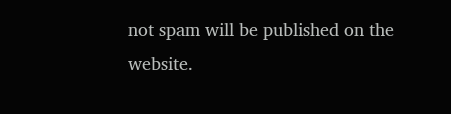not spam will be published on the website.